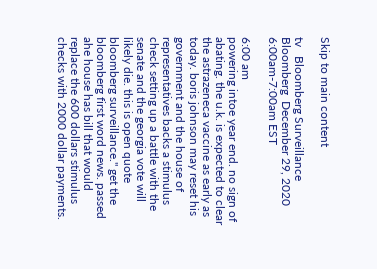Skip to main content

tv   Bloomberg Surveillance  Bloomberg  December 29, 2020 6:00am-7:00am EST

6:00 am
powering intoe year end. no sign of abating. the u.k. is expected to clear the astrazeneca vaccine as early as today. boris johnson may reset his government and the house of representatives backs a stimulus check setting up a battle with the senate and the georgia vote will likely die. this is open quote bloomberg surveillance." get the bloomberg first word news. passed ahe house has bill that would replace the 600 dollars stimulus checks with 2000 dollar payments.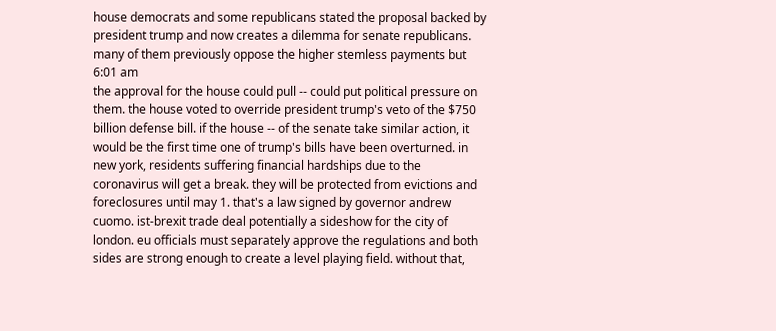house democrats and some republicans stated the proposal backed by president trump and now creates a dilemma for senate republicans. many of them previously oppose the higher stemless payments but
6:01 am
the approval for the house could pull -- could put political pressure on them. the house voted to override president trump's veto of the $750 billion defense bill. if the house -- of the senate take similar action, it would be the first time one of trump's bills have been overturned. in new york, residents suffering financial hardships due to the coronavirus will get a break. they will be protected from evictions and foreclosures until may 1. that's a law signed by governor andrew cuomo. ist-brexit trade deal potentially a sideshow for the city of london. eu officials must separately approve the regulations and both sides are strong enough to create a level playing field. without that,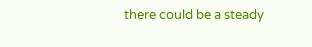there could be a steady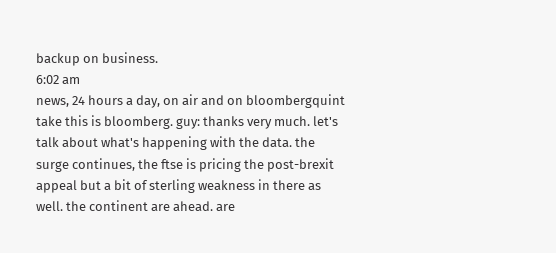backup on business.
6:02 am
news, 24 hours a day, on air and on bloombergquint take this is bloomberg. guy: thanks very much. let's talk about what's happening with the data. the surge continues, the ftse is pricing the post-brexit appeal but a bit of sterling weakness in there as well. the continent are ahead. are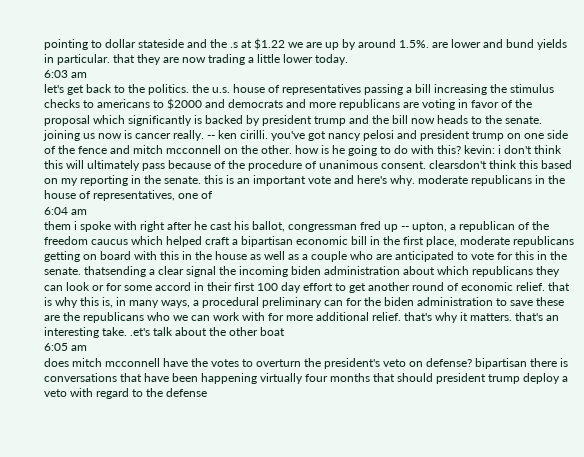pointing to dollar stateside and the .s at $1.22 we are up by around 1.5%. are lower and bund yields in particular. that they are now trading a little lower today.
6:03 am
let's get back to the politics. the u.s. house of representatives passing a bill increasing the stimulus checks to americans to $2000 and democrats and more republicans are voting in favor of the proposal which significantly is backed by president trump and the bill now heads to the senate. joining us now is cancer really. -- ken cirilli. you've got nancy pelosi and president trump on one side of the fence and mitch mcconnell on the other. how is he going to do with this? kevin: i don't think this will ultimately pass because of the procedure of unanimous consent. clearsdon't think this based on my reporting in the senate. this is an important vote and here's why. moderate republicans in the house of representatives, one of
6:04 am
them i spoke with right after he cast his ballot, congressman fred up -- upton, a republican of the freedom caucus which helped craft a bipartisan economic bill in the first place, moderate republicans getting on board with this in the house as well as a couple who are anticipated to vote for this in the senate. thatsending a clear signal the incoming biden administration about which republicans they can look or for some accord in their first 100 day effort to get another round of economic relief. that is why this is, in many ways, a procedural preliminary can for the biden administration to save these are the republicans who we can work with for more additional relief. that's why it matters. that's an interesting take. .et's talk about the other boat
6:05 am
does mitch mcconnell have the votes to overturn the president's veto on defense? bipartisan there is conversations that have been happening virtually four months that should president trump deploy a veto with regard to the defense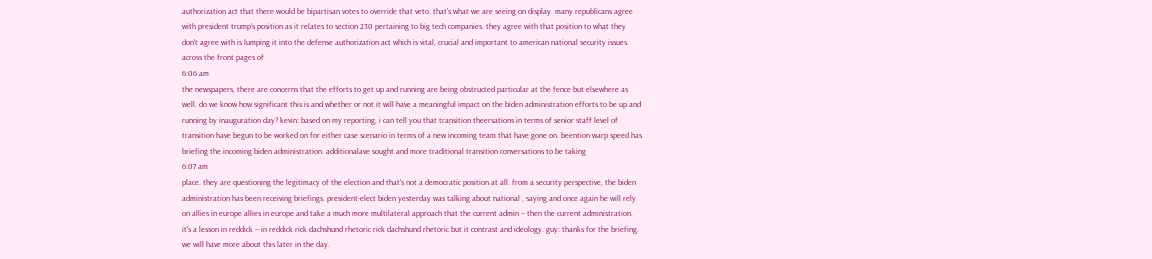authorization act that there would be bipartisan votes to override that veto. that's what we are seeing on display. many republicans agree with president trump's position as it relates to section 230 pertaining to big tech companies. they agree with that position to what they don't agree with is lumping it into the defense authorization act which is vital, crucial and important to american national security issues. across the front pages of
6:06 am
the newspapers, there are concerns that the efforts to get up and running are being obstructed particular at the fence but elsewhere as well. do we know how significant this is and whether or not it will have a meaningful impact on the biden administration efforts to be up and running by inauguration day? kevin: based on my reporting, i can tell you that transition theersations in terms of senior staff level of transition have begun to be worked on for either case scenario in terms of a new incoming team that have gone on. beention warp speed has briefing the incoming biden administration. additionalave sought and more traditional transition conversations to be taking
6:07 am
place. they are questioning the legitimacy of the election and that's not a democratic position at all. from a security perspective, the biden administration has been receiving briefings. president-elect biden yesterday was talking about national , saying and once again he will rely on allies in europe allies in europe and take a much more multilateral approach that the current admin -- then the current administration. it's a lesson in reddick -- in reddick rick dachshund rhetoric rick dachshund rhetoric but it contrast and ideology. guy: thanks for the briefing. we will have more about this later in the day.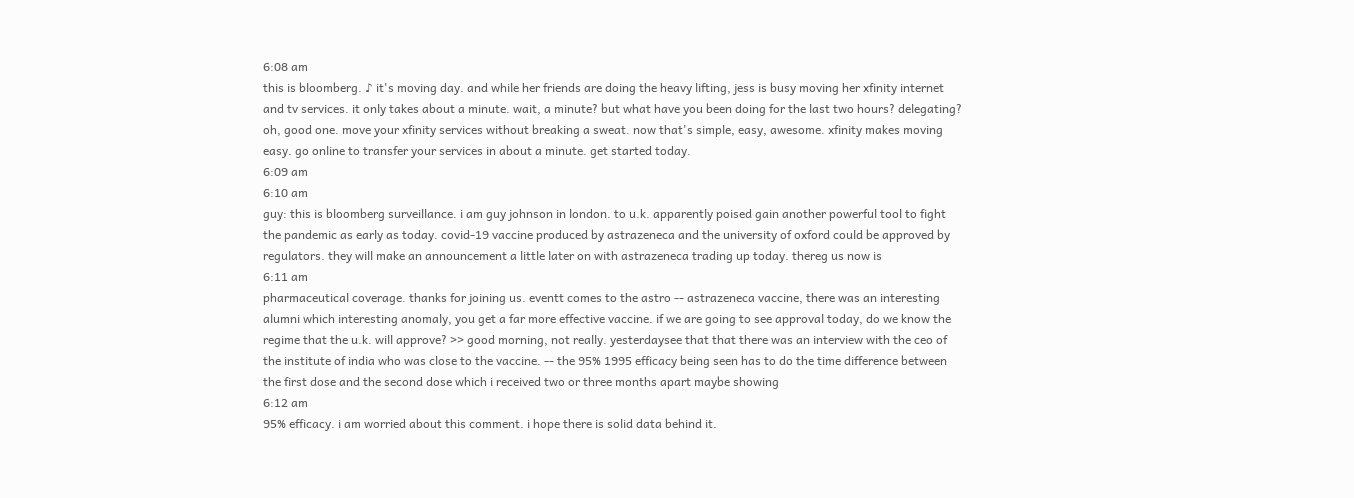6:08 am
this is bloomberg. ♪ it's moving day. and while her friends are doing the heavy lifting, jess is busy moving her xfinity internet and tv services. it only takes about a minute. wait, a minute? but what have you been doing for the last two hours? delegating? oh, good one. move your xfinity services without breaking a sweat. now that's simple, easy, awesome. xfinity makes moving easy. go online to transfer your services in about a minute. get started today.
6:09 am
6:10 am
guy: this is bloomberg surveillance. i am guy johnson in london. to u.k. apparently poised gain another powerful tool to fight the pandemic as early as today. covid-19 vaccine produced by astrazeneca and the university of oxford could be approved by regulators. they will make an announcement a little later on with astrazeneca trading up today. thereg us now is
6:11 am
pharmaceutical coverage. thanks for joining us. eventt comes to the astro -- astrazeneca vaccine, there was an interesting alumni which interesting anomaly, you get a far more effective vaccine. if we are going to see approval today, do we know the regime that the u.k. will approve? >> good morning, not really. yesterdaysee that that there was an interview with the ceo of the institute of india who was close to the vaccine. -- the 95% 1995 efficacy being seen has to do the time difference between the first dose and the second dose which i received two or three months apart maybe showing
6:12 am
95% efficacy. i am worried about this comment. i hope there is solid data behind it.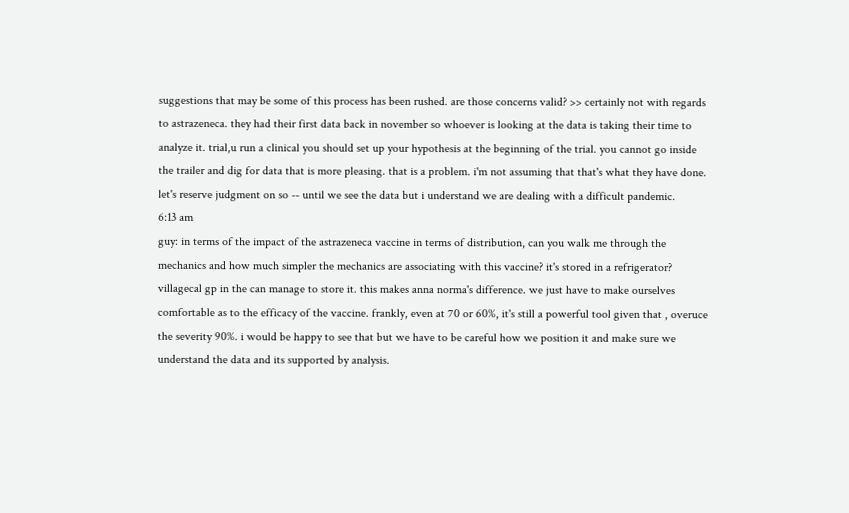suggestions that may be some of this process has been rushed. are those concerns valid? >> certainly not with regards to astrazeneca. they had their first data back in november so whoever is looking at the data is taking their time to analyze it. trial,u run a clinical you should set up your hypothesis at the beginning of the trial. you cannot go inside the trailer and dig for data that is more pleasing. that is a problem. i'm not assuming that that's what they have done. let's reserve judgment on so -- until we see the data but i understand we are dealing with a difficult pandemic.
6:13 am
guy: in terms of the impact of the astrazeneca vaccine in terms of distribution, can you walk me through the mechanics and how much simpler the mechanics are associating with this vaccine? it's stored in a refrigerator? villagecal gp in the can manage to store it. this makes anna norma's difference. we just have to make ourselves comfortable as to the efficacy of the vaccine. frankly, even at 70 or 60%, it's still a powerful tool given that , overuce the severity 90%. i would be happy to see that but we have to be careful how we position it and make sure we understand the data and its supported by analysis.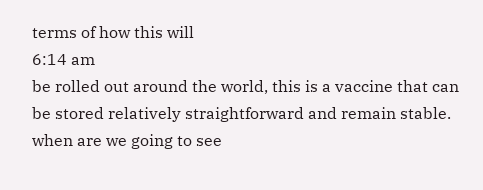terms of how this will
6:14 am
be rolled out around the world, this is a vaccine that can be stored relatively straightforward and remain stable. when are we going to see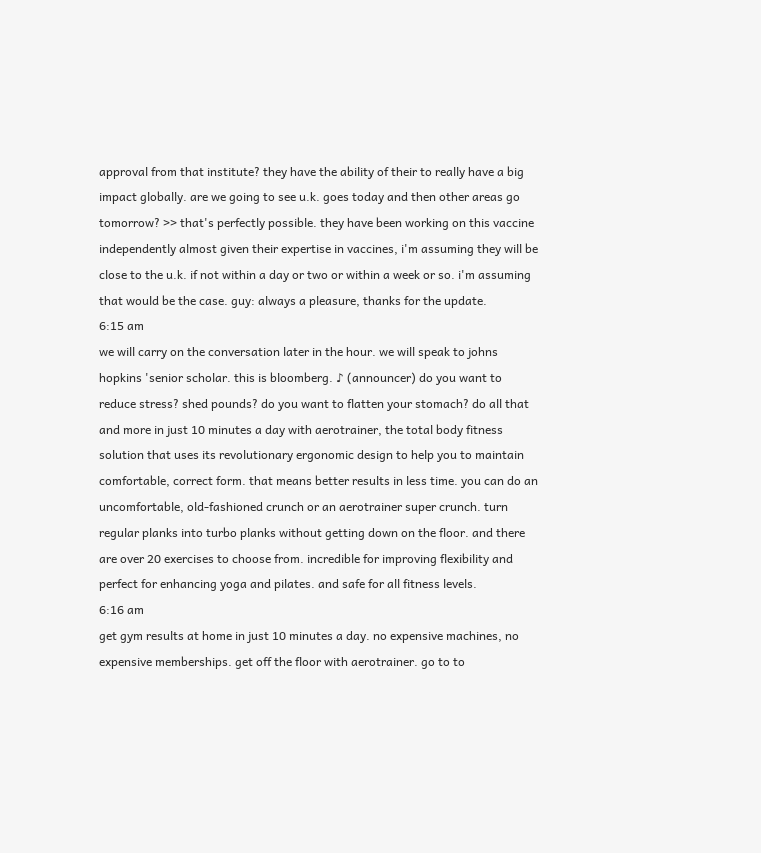approval from that institute? they have the ability of their to really have a big impact globally. are we going to see u.k. goes today and then other areas go tomorrow? >> that's perfectly possible. they have been working on this vaccine independently almost given their expertise in vaccines, i'm assuming they will be close to the u.k. if not within a day or two or within a week or so. i'm assuming that would be the case. guy: always a pleasure, thanks for the update.
6:15 am
we will carry on the conversation later in the hour. we will speak to johns hopkins 'senior scholar. this is bloomberg. ♪ (announcer) do you want to reduce stress? shed pounds? do you want to flatten your stomach? do all that and more in just 10 minutes a day with aerotrainer, the total body fitness solution that uses its revolutionary ergonomic design to help you to maintain comfortable, correct form. that means better results in less time. you can do an uncomfortable, old-fashioned crunch or an aerotrainer super crunch. turn regular planks into turbo planks without getting down on the floor. and there are over 20 exercises to choose from. incredible for improving flexibility and perfect for enhancing yoga and pilates. and safe for all fitness levels.
6:16 am
get gym results at home in just 10 minutes a day. no expensive machines, no expensive memberships. get off the floor with aerotrainer. go to to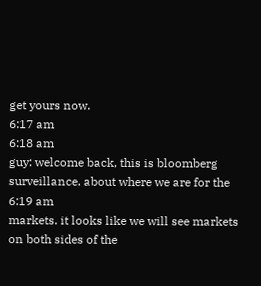get yours now.
6:17 am
6:18 am
guy: welcome back, this is bloomberg surveillance. about where we are for the
6:19 am
markets. it looks like we will see markets on both sides of the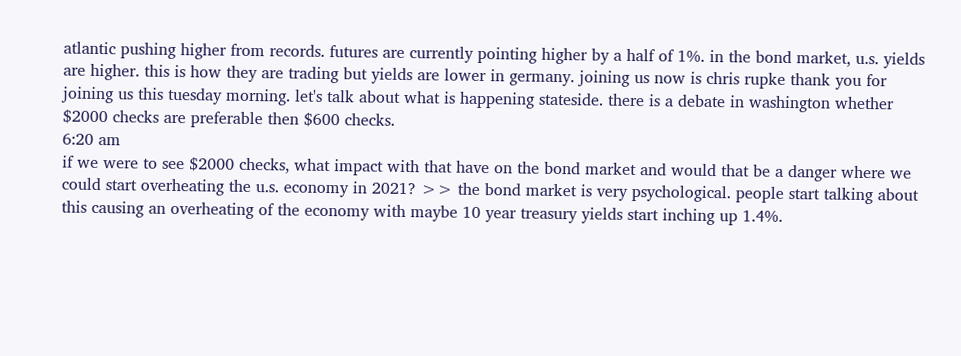atlantic pushing higher from records. futures are currently pointing higher by a half of 1%. in the bond market, u.s. yields are higher. this is how they are trading but yields are lower in germany. joining us now is chris rupke thank you for joining us this tuesday morning. let's talk about what is happening stateside. there is a debate in washington whether $2000 checks are preferable then $600 checks.
6:20 am
if we were to see $2000 checks, what impact with that have on the bond market and would that be a danger where we could start overheating the u.s. economy in 2021? >> the bond market is very psychological. people start talking about this causing an overheating of the economy with maybe 10 year treasury yields start inching up 1.4%.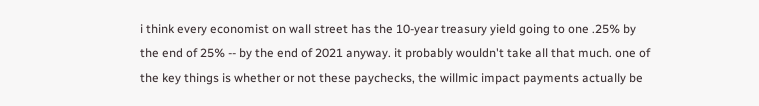i think every economist on wall street has the 10-year treasury yield going to one .25% by the end of 25% -- by the end of 2021 anyway. it probably wouldn't take all that much. one of the key things is whether or not these paychecks, the willmic impact payments actually be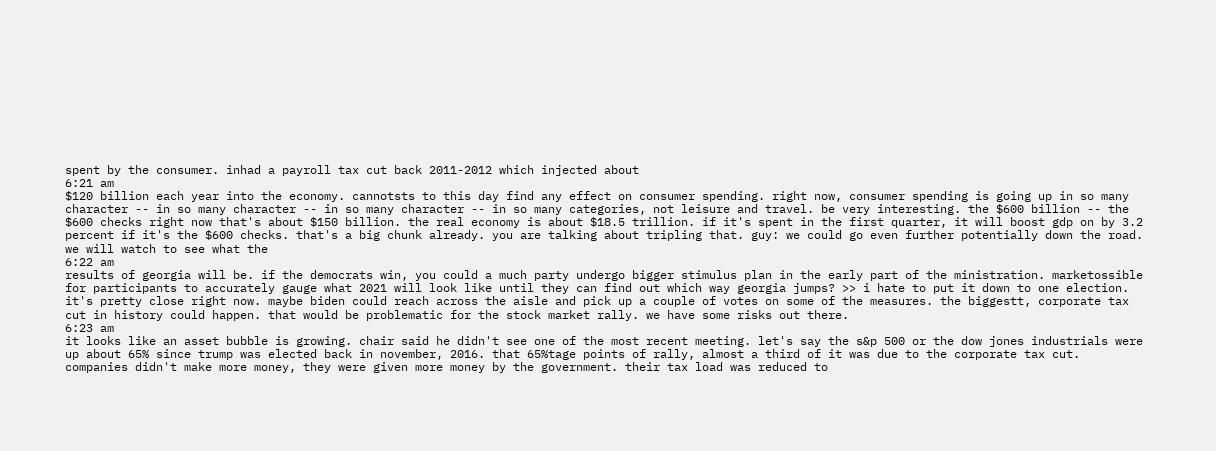spent by the consumer. inhad a payroll tax cut back 2011-2012 which injected about
6:21 am
$120 billion each year into the economy. cannotsts to this day find any effect on consumer spending. right now, consumer spending is going up in so many character -- in so many character -- in so many character -- in so many categories, not leisure and travel. be very interesting. the $600 billion -- the $600 checks right now that's about $150 billion. the real economy is about $18.5 trillion. if it's spent in the first quarter, it will boost gdp on by 3.2 percent if it's the $600 checks. that's a big chunk already. you are talking about tripling that. guy: we could go even further potentially down the road. we will watch to see what the
6:22 am
results of georgia will be. if the democrats win, you could a much party undergo bigger stimulus plan in the early part of the ministration. marketossible for participants to accurately gauge what 2021 will look like until they can find out which way georgia jumps? >> i hate to put it down to one election. it's pretty close right now. maybe biden could reach across the aisle and pick up a couple of votes on some of the measures. the biggestt, corporate tax cut in history could happen. that would be problematic for the stock market rally. we have some risks out there.
6:23 am
it looks like an asset bubble is growing. chair said he didn't see one of the most recent meeting. let's say the s&p 500 or the dow jones industrials were up about 65% since trump was elected back in november, 2016. that 65%tage points of rally, almost a third of it was due to the corporate tax cut. companies didn't make more money, they were given more money by the government. their tax load was reduced to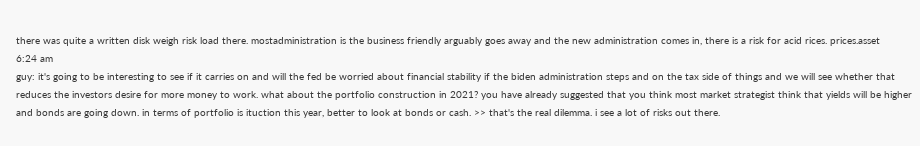there was quite a written disk weigh risk load there. mostadministration is the business friendly arguably goes away and the new administration comes in, there is a risk for acid rices. prices.asset
6:24 am
guy: it's going to be interesting to see if it carries on and will the fed be worried about financial stability if the biden administration steps and on the tax side of things and we will see whether that reduces the investors desire for more money to work. what about the portfolio construction in 2021? you have already suggested that you think most market strategist think that yields will be higher and bonds are going down. in terms of portfolio is ituction this year, better to look at bonds or cash. >> that's the real dilemma. i see a lot of risks out there.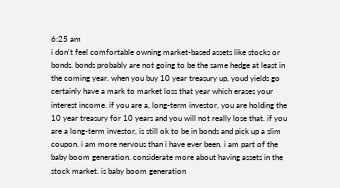6:25 am
i don't feel comfortable owning market-based assets like stocks or bonds. bonds probably are not going to be the same hedge at least in the coming year. when you buy 10 year treasury up, youd yields go certainly have a mark to market loss that year which erases your interest income. if you are a, long-term investor, you are holding the 10 year treasury for 10 years and you will not really lose that. if you are a long-term investor, is still ok to be in bonds and pick up a slim coupon. i am more nervous than i have ever been. i am part of the baby boom generation. considerate more about having assets in the stock market. is baby boom generation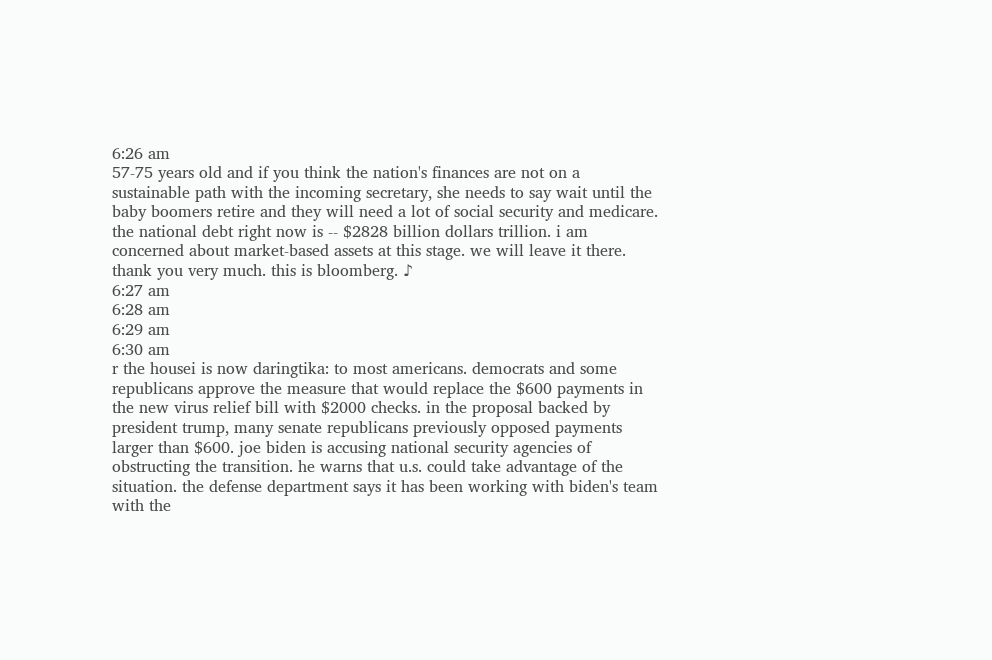6:26 am
57-75 years old and if you think the nation's finances are not on a sustainable path with the incoming secretary, she needs to say wait until the baby boomers retire and they will need a lot of social security and medicare. the national debt right now is -- $2828 billion dollars trillion. i am concerned about market-based assets at this stage. we will leave it there. thank you very much. this is bloomberg. ♪
6:27 am
6:28 am
6:29 am
6:30 am
r the housei is now daringtika: to most americans. democrats and some republicans approve the measure that would replace the $600 payments in the new virus relief bill with $2000 checks. in the proposal backed by president trump, many senate republicans previously opposed payments larger than $600. joe biden is accusing national security agencies of obstructing the transition. he warns that u.s. could take advantage of the situation. the defense department says it has been working with biden's team with the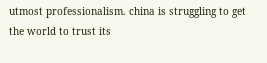utmost professionalism. china is struggling to get the world to trust its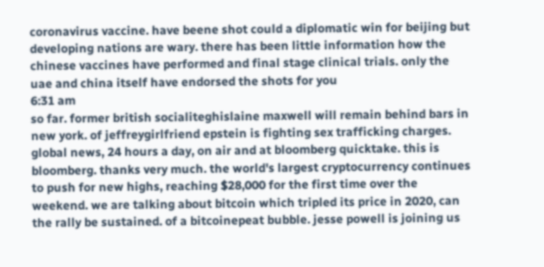coronavirus vaccine. have beene shot could a diplomatic win for beijing but developing nations are wary. there has been little information how the chinese vaccines have performed and final stage clinical trials. only the uae and china itself have endorsed the shots for you
6:31 am
so far. former british socialiteghislaine maxwell will remain behind bars in new york. of jeffreygirlfriend epstein is fighting sex trafficking charges. global news, 24 hours a day, on air and at bloomberg quicktake. this is bloomberg. thanks very much. the world's largest cryptocurrency continues to push for new highs, reaching $28,000 for the first time over the weekend. we are talking about bitcoin which tripled its price in 2020, can the rally be sustained. of a bitcoinepeat bubble. jesse powell is joining us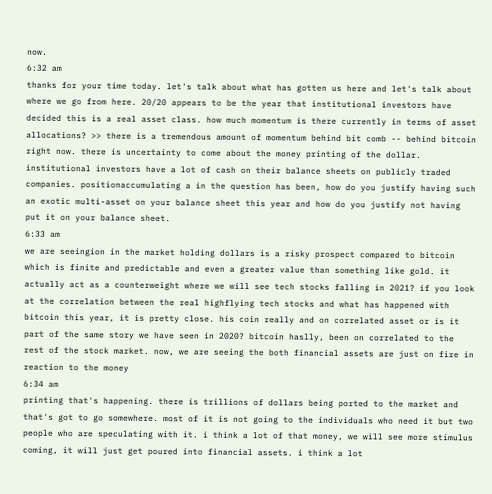now.
6:32 am
thanks for your time today. let's talk about what has gotten us here and let's talk about where we go from here. 20/20 appears to be the year that institutional investors have decided this is a real asset class. how much momentum is there currently in terms of asset allocations? >> there is a tremendous amount of momentum behind bit comb -- behind bitcoin right now. there is uncertainty to come about the money printing of the dollar. institutional investors have a lot of cash on their balance sheets on publicly traded companies. positionaccumulating a in the question has been, how do you justify having such an exotic multi-asset on your balance sheet this year and how do you justify not having put it on your balance sheet.
6:33 am
we are seeingion in the market holding dollars is a risky prospect compared to bitcoin which is finite and predictable and even a greater value than something like gold. it actually act as a counterweight where we will see tech stocks falling in 2021? if you look at the correlation between the real highflying tech stocks and what has happened with bitcoin this year, it is pretty close. his coin really and on correlated asset or is it part of the same story we have seen in 2020? bitcoin haslly, been on correlated to the rest of the stock market. now, we are seeing the both financial assets are just on fire in reaction to the money
6:34 am
printing that's happening. there is trillions of dollars being ported to the market and that's got to go somewhere. most of it is not going to the individuals who need it but two people who are speculating with it. i think a lot of that money, we will see more stimulus coming, it will just get poured into financial assets. i think a lot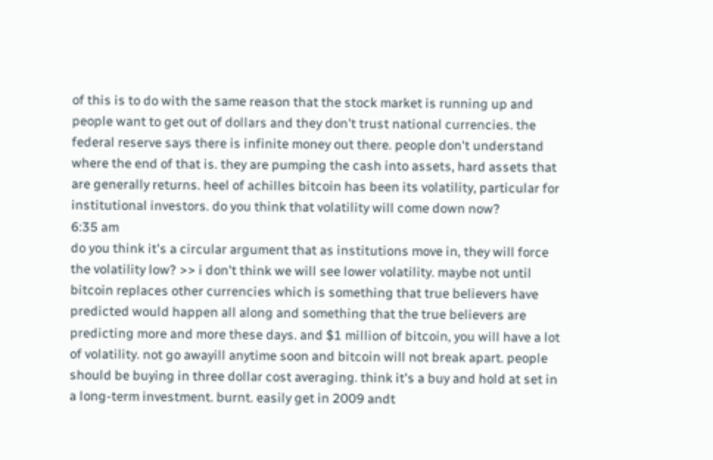of this is to do with the same reason that the stock market is running up and people want to get out of dollars and they don't trust national currencies. the federal reserve says there is infinite money out there. people don't understand where the end of that is. they are pumping the cash into assets, hard assets that are generally returns. heel of achilles bitcoin has been its volatility, particular for institutional investors. do you think that volatility will come down now?
6:35 am
do you think it's a circular argument that as institutions move in, they will force the volatility low? >> i don't think we will see lower volatility. maybe not until bitcoin replaces other currencies which is something that true believers have predicted would happen all along and something that the true believers are predicting more and more these days. and $1 million of bitcoin, you will have a lot of volatility. not go awayill anytime soon and bitcoin will not break apart. people should be buying in three dollar cost averaging. think it's a buy and hold at set in a long-term investment. burnt. easily get in 2009 andt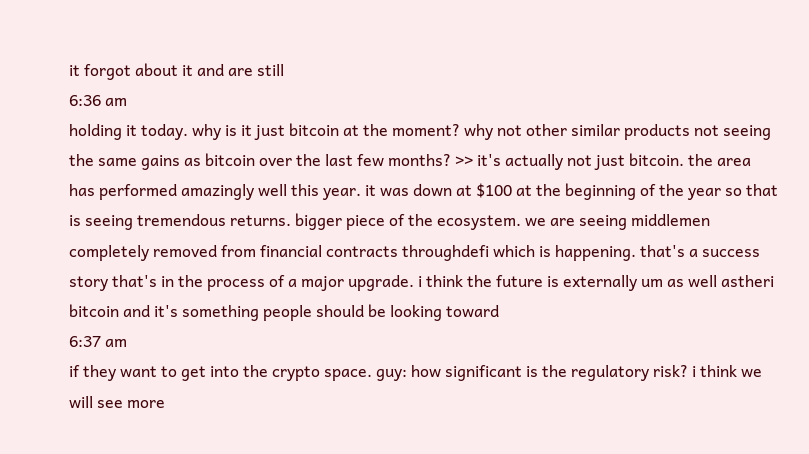it forgot about it and are still
6:36 am
holding it today. why is it just bitcoin at the moment? why not other similar products not seeing the same gains as bitcoin over the last few months? >> it's actually not just bitcoin. the area has performed amazingly well this year. it was down at $100 at the beginning of the year so that is seeing tremendous returns. bigger piece of the ecosystem. we are seeing middlemen completely removed from financial contracts throughdefi which is happening. that's a success story that's in the process of a major upgrade. i think the future is externally um as well astheri bitcoin and it's something people should be looking toward
6:37 am
if they want to get into the crypto space. guy: how significant is the regulatory risk? i think we will see more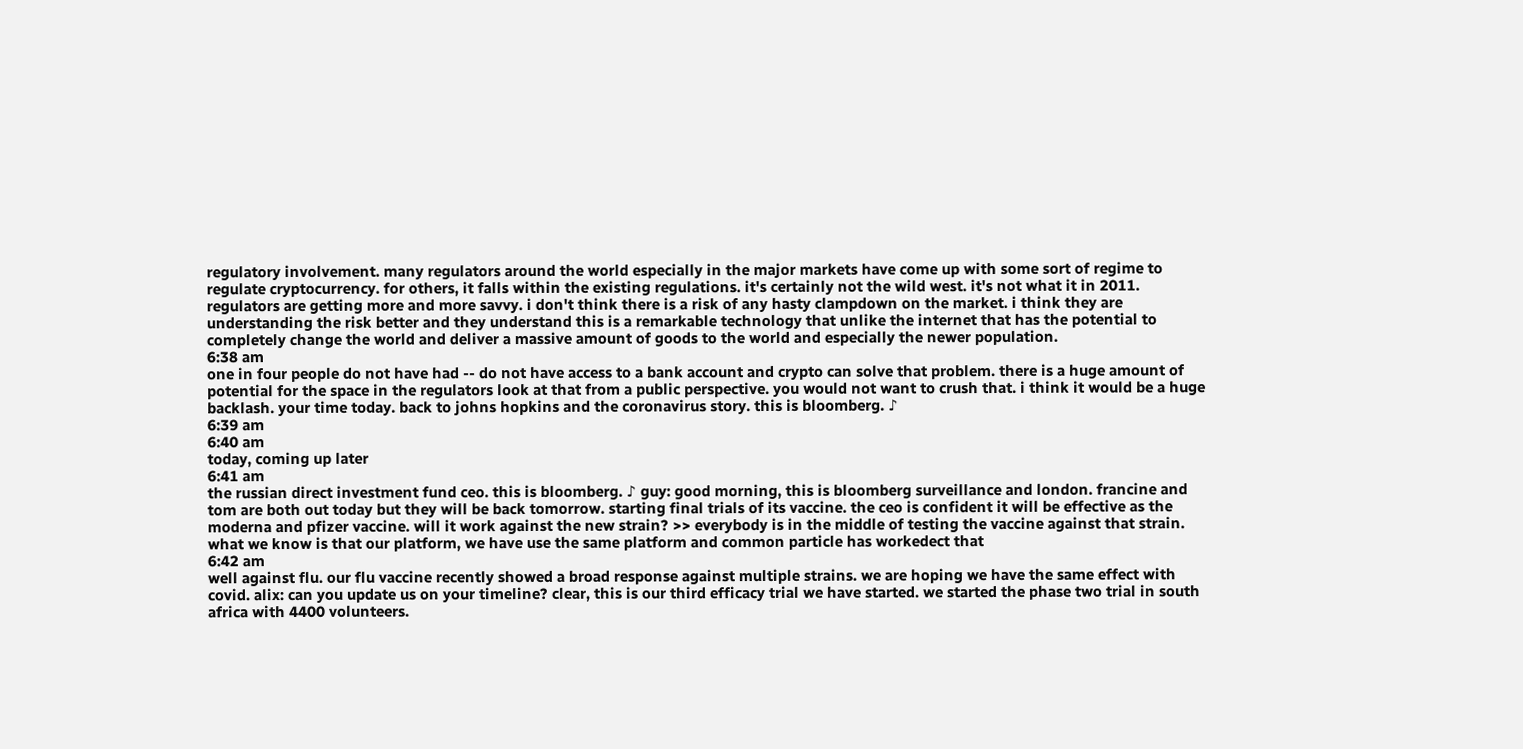regulatory involvement. many regulators around the world especially in the major markets have come up with some sort of regime to regulate cryptocurrency. for others, it falls within the existing regulations. it's certainly not the wild west. it's not what it in 2011. regulators are getting more and more savvy. i don't think there is a risk of any hasty clampdown on the market. i think they are understanding the risk better and they understand this is a remarkable technology that unlike the internet that has the potential to completely change the world and deliver a massive amount of goods to the world and especially the newer population.
6:38 am
one in four people do not have had -- do not have access to a bank account and crypto can solve that problem. there is a huge amount of potential for the space in the regulators look at that from a public perspective. you would not want to crush that. i think it would be a huge backlash. your time today. back to johns hopkins and the coronavirus story. this is bloomberg. ♪
6:39 am
6:40 am
today, coming up later
6:41 am
the russian direct investment fund ceo. this is bloomberg. ♪ guy: good morning, this is bloomberg surveillance and london. francine and tom are both out today but they will be back tomorrow. starting final trials of its vaccine. the ceo is confident it will be effective as the moderna and pfizer vaccine. will it work against the new strain? >> everybody is in the middle of testing the vaccine against that strain. what we know is that our platform, we have use the same platform and common particle has workedect that
6:42 am
well against flu. our flu vaccine recently showed a broad response against multiple strains. we are hoping we have the same effect with covid. alix: can you update us on your timeline? clear, this is our third efficacy trial we have started. we started the phase two trial in south africa with 4400 volunteers.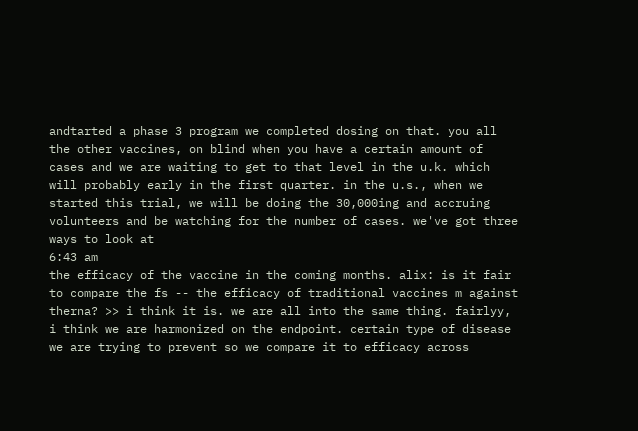andtarted a phase 3 program we completed dosing on that. you all the other vaccines, on blind when you have a certain amount of cases and we are waiting to get to that level in the u.k. which will probably early in the first quarter. in the u.s., when we started this trial, we will be doing the 30,000ing and accruing volunteers and be watching for the number of cases. we've got three ways to look at
6:43 am
the efficacy of the vaccine in the coming months. alix: is it fair to compare the fs -- the efficacy of traditional vaccines m against therna? >> i think it is. we are all into the same thing. fairlyy, i think we are harmonized on the endpoint. certain type of disease we are trying to prevent so we compare it to efficacy across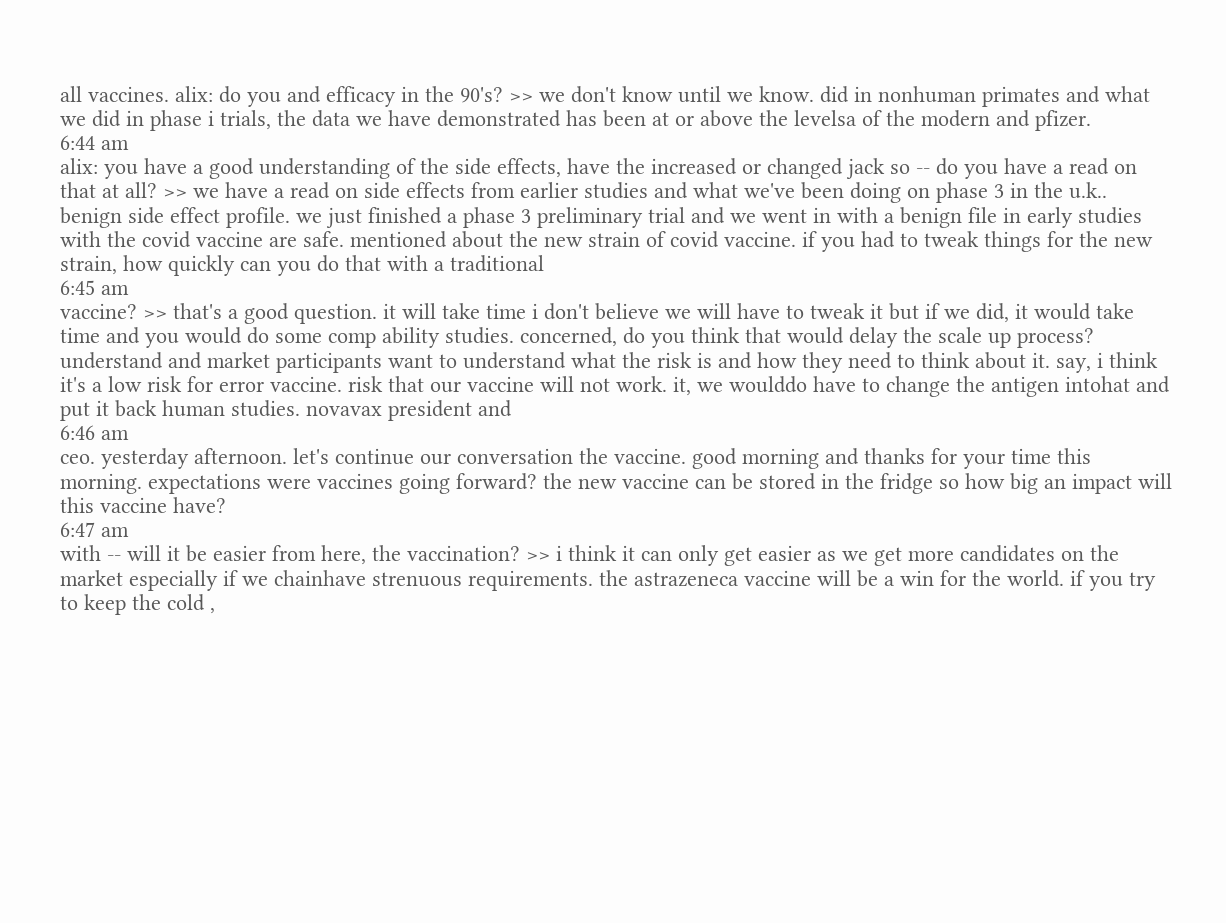all vaccines. alix: do you and efficacy in the 90's? >> we don't know until we know. did in nonhuman primates and what we did in phase i trials, the data we have demonstrated has been at or above the levelsa of the modern and pfizer.
6:44 am
alix: you have a good understanding of the side effects, have the increased or changed jack so -- do you have a read on that at all? >> we have a read on side effects from earlier studies and what we've been doing on phase 3 in the u.k.. benign side effect profile. we just finished a phase 3 preliminary trial and we went in with a benign file in early studies with the covid vaccine are safe. mentioned about the new strain of covid vaccine. if you had to tweak things for the new strain, how quickly can you do that with a traditional
6:45 am
vaccine? >> that's a good question. it will take time i don't believe we will have to tweak it but if we did, it would take time and you would do some comp ability studies. concerned, do you think that would delay the scale up process? understand and market participants want to understand what the risk is and how they need to think about it. say, i think it's a low risk for error vaccine. risk that our vaccine will not work. it, we woulddo have to change the antigen intohat and put it back human studies. novavax president and
6:46 am
ceo. yesterday afternoon. let's continue our conversation the vaccine. good morning and thanks for your time this morning. expectations were vaccines going forward? the new vaccine can be stored in the fridge so how big an impact will this vaccine have?
6:47 am
with -- will it be easier from here, the vaccination? >> i think it can only get easier as we get more candidates on the market especially if we chainhave strenuous requirements. the astrazeneca vaccine will be a win for the world. if you try to keep the cold ,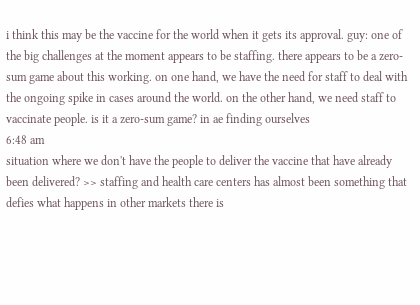i think this may be the vaccine for the world when it gets its approval. guy: one of the big challenges at the moment appears to be staffing. there appears to be a zero-sum game about this working. on one hand, we have the need for staff to deal with the ongoing spike in cases around the world. on the other hand, we need staff to vaccinate people. is it a zero-sum game? in ae finding ourselves
6:48 am
situation where we don't have the people to deliver the vaccine that have already been delivered? >> staffing and health care centers has almost been something that defies what happens in other markets there is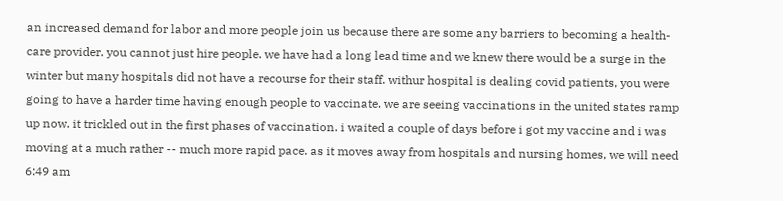an increased demand for labor and more people join us because there are some any barriers to becoming a health-care provider. you cannot just hire people. we have had a long lead time and we knew there would be a surge in the winter but many hospitals did not have a recourse for their staff. withur hospital is dealing covid patients, you were going to have a harder time having enough people to vaccinate. we are seeing vaccinations in the united states ramp up now. it trickled out in the first phases of vaccination. i waited a couple of days before i got my vaccine and i was moving at a much rather -- much more rapid pace. as it moves away from hospitals and nursing homes, we will need
6:49 am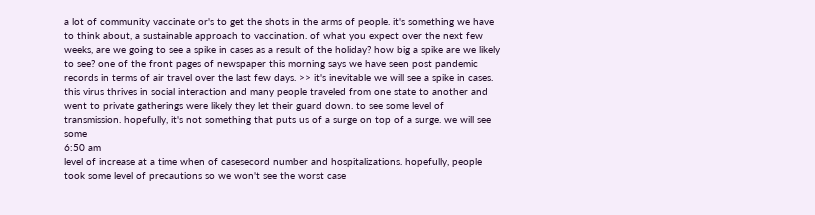a lot of community vaccinate or's to get the shots in the arms of people. it's something we have to think about, a sustainable approach to vaccination. of what you expect over the next few weeks, are we going to see a spike in cases as a result of the holiday? how big a spike are we likely to see? one of the front pages of newspaper this morning says we have seen post pandemic records in terms of air travel over the last few days. >> it's inevitable we will see a spike in cases. this virus thrives in social interaction and many people traveled from one state to another and went to private gatherings were likely they let their guard down. to see some level of transmission. hopefully, it's not something that puts us of a surge on top of a surge. we will see some
6:50 am
level of increase at a time when of casesecord number and hospitalizations. hopefully, people took some level of precautions so we won't see the worst case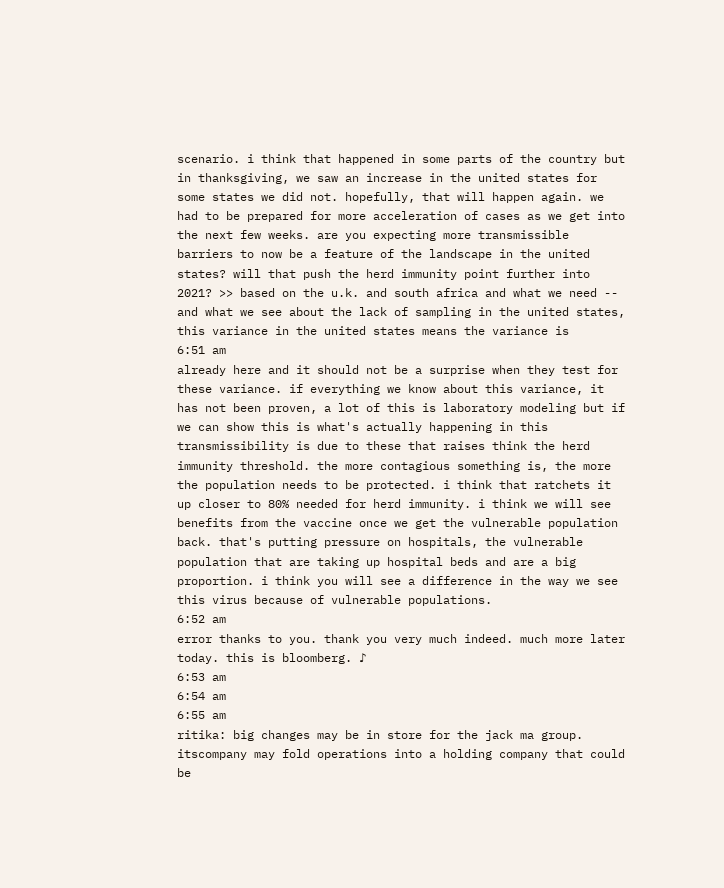scenario. i think that happened in some parts of the country but in thanksgiving, we saw an increase in the united states for some states we did not. hopefully, that will happen again. we had to be prepared for more acceleration of cases as we get into the next few weeks. are you expecting more transmissible barriers to now be a feature of the landscape in the united states? will that push the herd immunity point further into 2021? >> based on the u.k. and south africa and what we need -- and what we see about the lack of sampling in the united states, this variance in the united states means the variance is
6:51 am
already here and it should not be a surprise when they test for these variance. if everything we know about this variance, it has not been proven, a lot of this is laboratory modeling but if we can show this is what's actually happening in this transmissibility is due to these that raises think the herd immunity threshold. the more contagious something is, the more the population needs to be protected. i think that ratchets it up closer to 80% needed for herd immunity. i think we will see benefits from the vaccine once we get the vulnerable population back. that's putting pressure on hospitals, the vulnerable population that are taking up hospital beds and are a big proportion. i think you will see a difference in the way we see this virus because of vulnerable populations.
6:52 am
error thanks to you. thank you very much indeed. much more later today. this is bloomberg. ♪
6:53 am
6:54 am
6:55 am
ritika: big changes may be in store for the jack ma group. itscompany may fold operations into a holding company that could be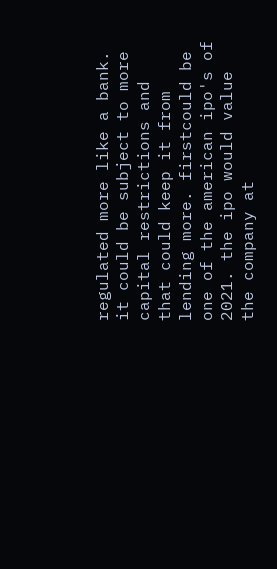regulated more like a bank. it could be subject to more capital restrictions and that could keep it from lending more. firstcould be one of the american ipo's of 2021. the ipo would value the company at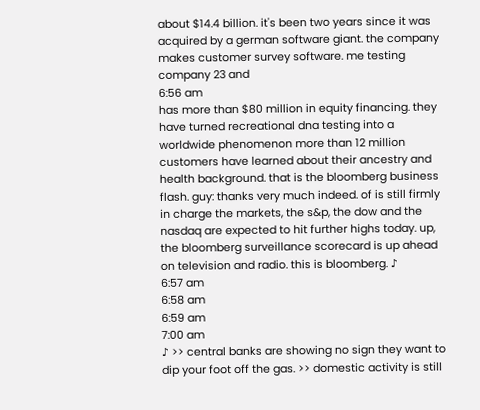about $14.4 billion. it's been two years since it was acquired by a german software giant. the company makes customer survey software. me testing company 23 and
6:56 am
has more than $80 million in equity financing. they have turned recreational dna testing into a worldwide phenomenon more than 12 million customers have learned about their ancestry and health background. that is the bloomberg business flash. guy: thanks very much indeed. of is still firmly in charge the markets, the s&p, the dow and the nasdaq are expected to hit further highs today. up, the bloomberg surveillance scorecard is up ahead on television and radio. this is bloomberg. ♪
6:57 am
6:58 am
6:59 am
7:00 am
♪ >> central banks are showing no sign they want to dip your foot off the gas. >> domestic activity is still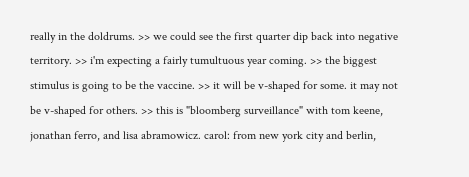really in the doldrums. >> we could see the first quarter dip back into negative territory. >> i'm expecting a fairly tumultuous year coming. >> the biggest stimulus is going to be the vaccine. >> it will be v-shaped for some. it may not be v-shaped for others. >> this is "bloomberg surveillance" with tom keene, jonathan ferro, and lisa abramowicz. carol: from new york city and berlin,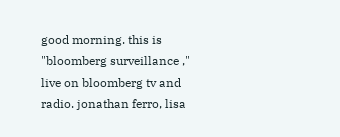good morning. this is "bloomberg surveillance ," live on bloomberg tv and radio. jonathan ferro, lisa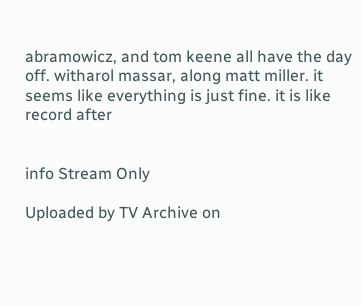abramowicz, and tom keene all have the day off. witharol massar, along matt miller. it seems like everything is just fine. it is like record after


info Stream Only

Uploaded by TV Archive on